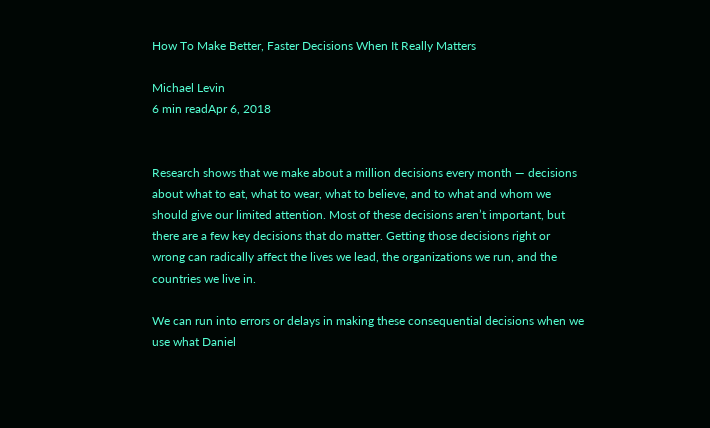How To Make Better, Faster Decisions When It Really Matters

Michael Levin
6 min readApr 6, 2018


Research shows that we make about a million decisions every month — decisions about what to eat, what to wear, what to believe, and to what and whom we should give our limited attention. Most of these decisions aren’t important, but there are a few key decisions that do matter. Getting those decisions right or wrong can radically affect the lives we lead, the organizations we run, and the countries we live in.

We can run into errors or delays in making these consequential decisions when we use what Daniel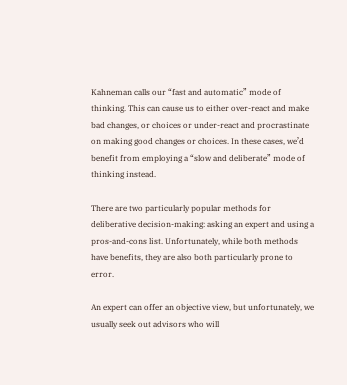Kahneman calls our “fast and automatic” mode of thinking. This can cause us to either over-react and make bad changes, or choices or under-react and procrastinate on making good changes or choices. In these cases, we’d benefit from employing a “slow and deliberate” mode of thinking instead.

There are two particularly popular methods for deliberative decision-making: asking an expert and using a pros-and-cons list. Unfortunately, while both methods have benefits, they are also both particularly prone to error.

An expert can offer an objective view, but unfortunately, we usually seek out advisors who will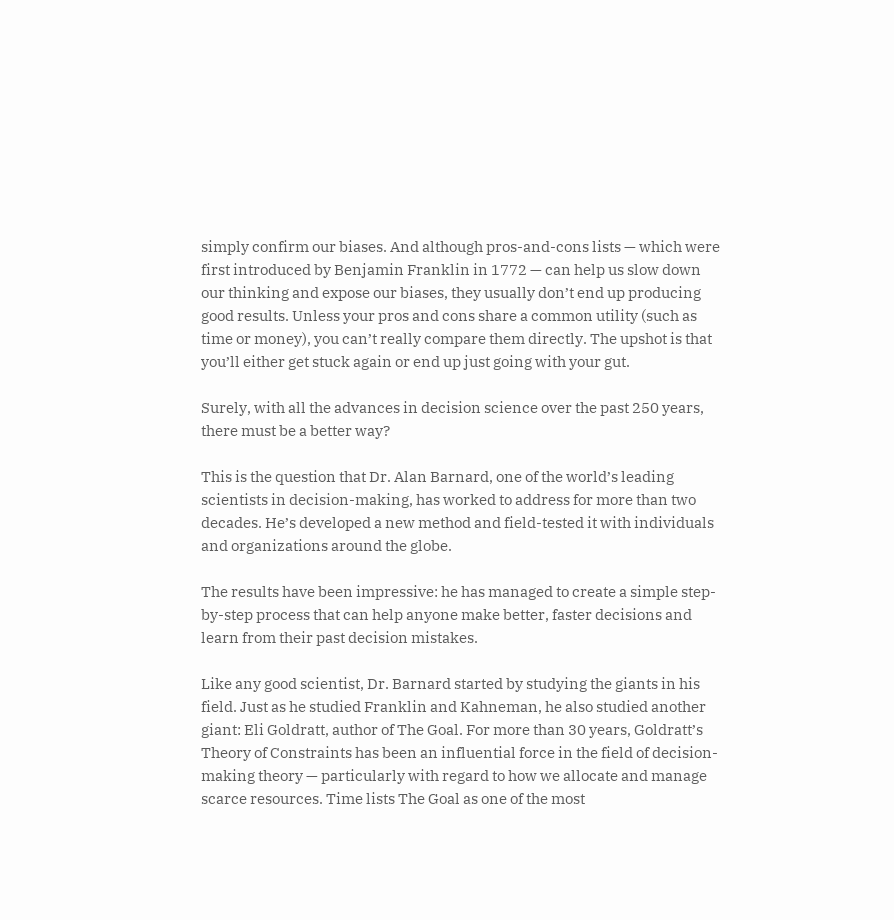simply confirm our biases. And although pros-and-cons lists — which were first introduced by Benjamin Franklin in 1772 — can help us slow down our thinking and expose our biases, they usually don’t end up producing good results. Unless your pros and cons share a common utility (such as time or money), you can’t really compare them directly. The upshot is that you’ll either get stuck again or end up just going with your gut.

Surely, with all the advances in decision science over the past 250 years, there must be a better way?

This is the question that Dr. Alan Barnard, one of the world’s leading scientists in decision-making, has worked to address for more than two decades. He’s developed a new method and field-tested it with individuals and organizations around the globe.

The results have been impressive: he has managed to create a simple step-by-step process that can help anyone make better, faster decisions and learn from their past decision mistakes.

Like any good scientist, Dr. Barnard started by studying the giants in his field. Just as he studied Franklin and Kahneman, he also studied another giant: Eli Goldratt, author of The Goal. For more than 30 years, Goldratt’s Theory of Constraints has been an influential force in the field of decision-making theory — particularly with regard to how we allocate and manage scarce resources. Time lists The Goal as one of the most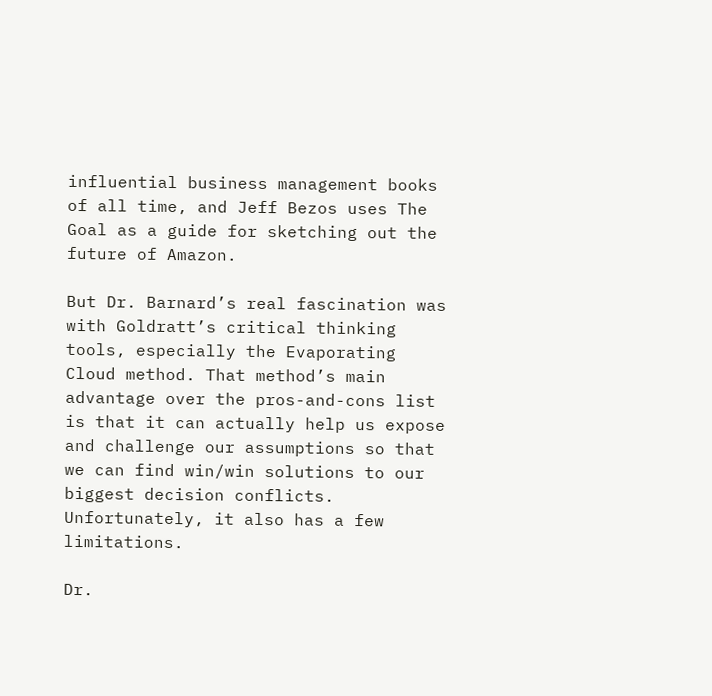influential business management books of all time, and Jeff Bezos uses The Goal as a guide for sketching out the future of Amazon.

But Dr. Barnard’s real fascination was with Goldratt’s critical thinking tools, especially the Evaporating Cloud method. That method’s main advantage over the pros-and-cons list is that it can actually help us expose and challenge our assumptions so that we can find win/win solutions to our biggest decision conflicts. Unfortunately, it also has a few limitations.

Dr.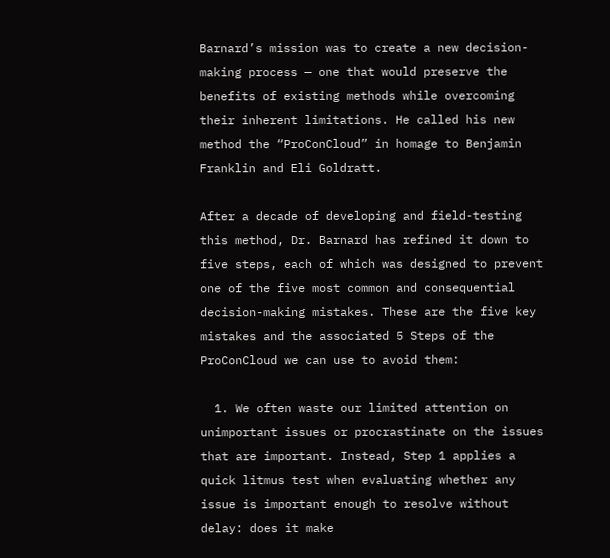Barnard’s mission was to create a new decision-making process — one that would preserve the benefits of existing methods while overcoming their inherent limitations. He called his new method the “ProConCloud” in homage to Benjamin Franklin and Eli Goldratt.

After a decade of developing and field-testing this method, Dr. Barnard has refined it down to five steps, each of which was designed to prevent one of the five most common and consequential decision-making mistakes. These are the five key mistakes and the associated 5 Steps of the ProConCloud we can use to avoid them:

  1. We often waste our limited attention on unimportant issues or procrastinate on the issues that are important. Instead, Step 1 applies a quick litmus test when evaluating whether any issue is important enough to resolve without delay: does it make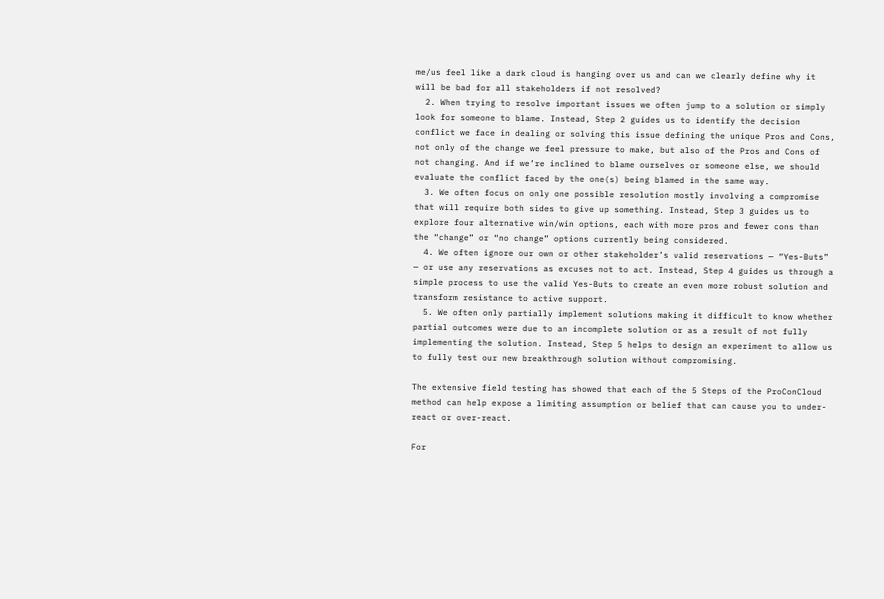me/us feel like a dark cloud is hanging over us and can we clearly define why it will be bad for all stakeholders if not resolved?
  2. When trying to resolve important issues we often jump to a solution or simply look for someone to blame. Instead, Step 2 guides us to identify the decision conflict we face in dealing or solving this issue defining the unique Pros and Cons, not only of the change we feel pressure to make, but also of the Pros and Cons of not changing. And if we’re inclined to blame ourselves or someone else, we should evaluate the conflict faced by the one(s) being blamed in the same way.
  3. We often focus on only one possible resolution mostly involving a compromise that will require both sides to give up something. Instead, Step 3 guides us to explore four alternative win/win options, each with more pros and fewer cons than the “change” or “no change” options currently being considered.
  4. We often ignore our own or other stakeholder’s valid reservations — “Yes-Buts” — or use any reservations as excuses not to act. Instead, Step 4 guides us through a simple process to use the valid Yes-Buts to create an even more robust solution and transform resistance to active support.
  5. We often only partially implement solutions making it difficult to know whether partial outcomes were due to an incomplete solution or as a result of not fully implementing the solution. Instead, Step 5 helps to design an experiment to allow us to fully test our new breakthrough solution without compromising.

The extensive field testing has showed that each of the 5 Steps of the ProConCloud method can help expose a limiting assumption or belief that can cause you to under-react or over-react.

For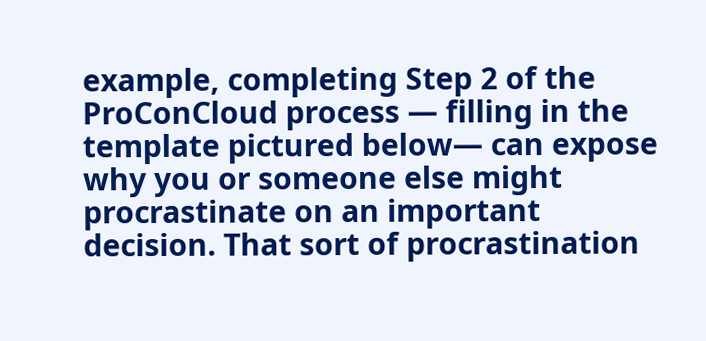example, completing Step 2 of the ProConCloud process — filling in the template pictured below— can expose why you or someone else might procrastinate on an important decision. That sort of procrastination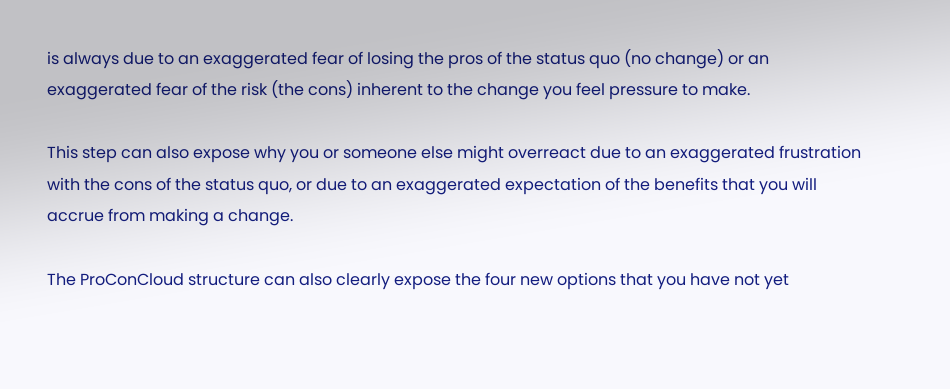is always due to an exaggerated fear of losing the pros of the status quo (no change) or an exaggerated fear of the risk (the cons) inherent to the change you feel pressure to make.

This step can also expose why you or someone else might overreact due to an exaggerated frustration with the cons of the status quo, or due to an exaggerated expectation of the benefits that you will accrue from making a change.

The ProConCloud structure can also clearly expose the four new options that you have not yet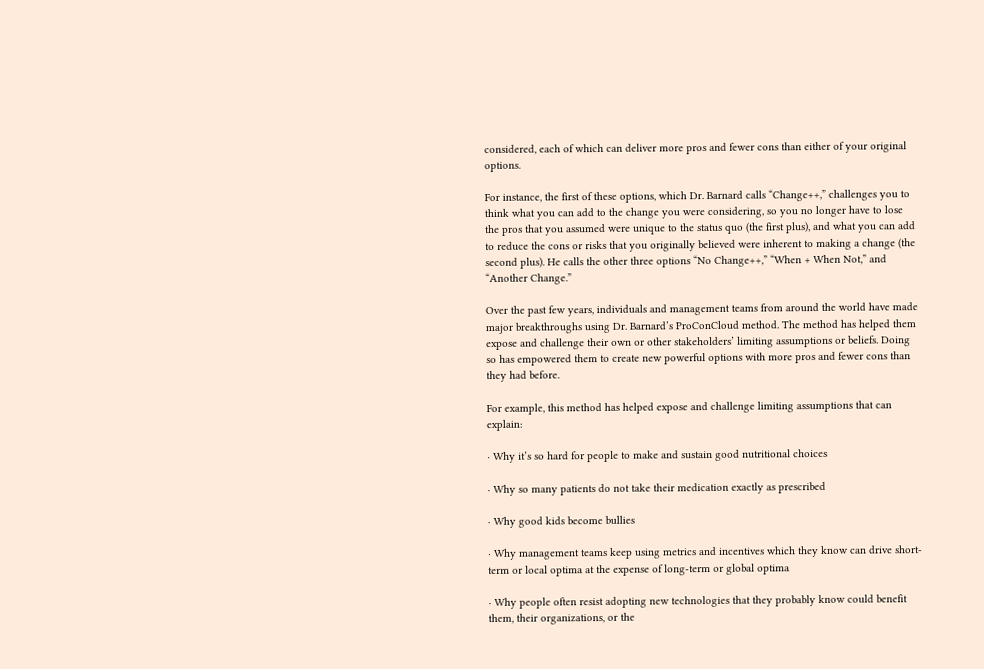considered, each of which can deliver more pros and fewer cons than either of your original options.

For instance, the first of these options, which Dr. Barnard calls “Change++,” challenges you to think what you can add to the change you were considering, so you no longer have to lose the pros that you assumed were unique to the status quo (the first plus), and what you can add to reduce the cons or risks that you originally believed were inherent to making a change (the second plus). He calls the other three options “No Change++,” “When + When Not,” and “Another Change.”

Over the past few years, individuals and management teams from around the world have made major breakthroughs using Dr. Barnard’s ProConCloud method. The method has helped them expose and challenge their own or other stakeholders’ limiting assumptions or beliefs. Doing so has empowered them to create new powerful options with more pros and fewer cons than they had before.

For example, this method has helped expose and challenge limiting assumptions that can explain:

· Why it’s so hard for people to make and sustain good nutritional choices

· Why so many patients do not take their medication exactly as prescribed

· Why good kids become bullies

· Why management teams keep using metrics and incentives which they know can drive short-term or local optima at the expense of long-term or global optima

· Why people often resist adopting new technologies that they probably know could benefit them, their organizations, or the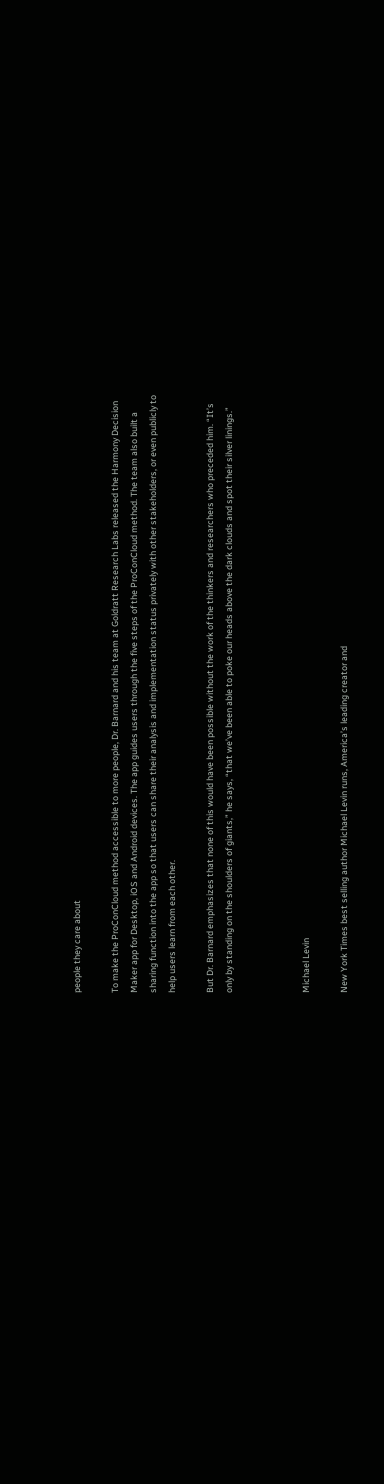people they care about

To make the ProConCloud method accessible to more people, Dr. Barnard and his team at Goldratt Research Labs released the Harmony Decision Maker app for Desktop, iOS and Android devices. The app guides users through the five steps of the ProConCloud method. The team also built a sharing function into the app so that users can share their analysis and implementation status privately with other stakeholders, or even publicly to help users learn from each other.

But Dr. Barnard emphasizes that none of this would have been possible without the work of the thinkers and researchers who preceded him. “It’s only by standing on the shoulders of giants,” he says, “that we’ve been able to poke our heads above the dark clouds and spot their silver linings.”



Michael Levin

New York Times best selling author Michael Levin runs, America’s leading creator and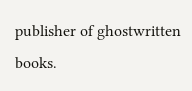publisher of ghostwritten books.